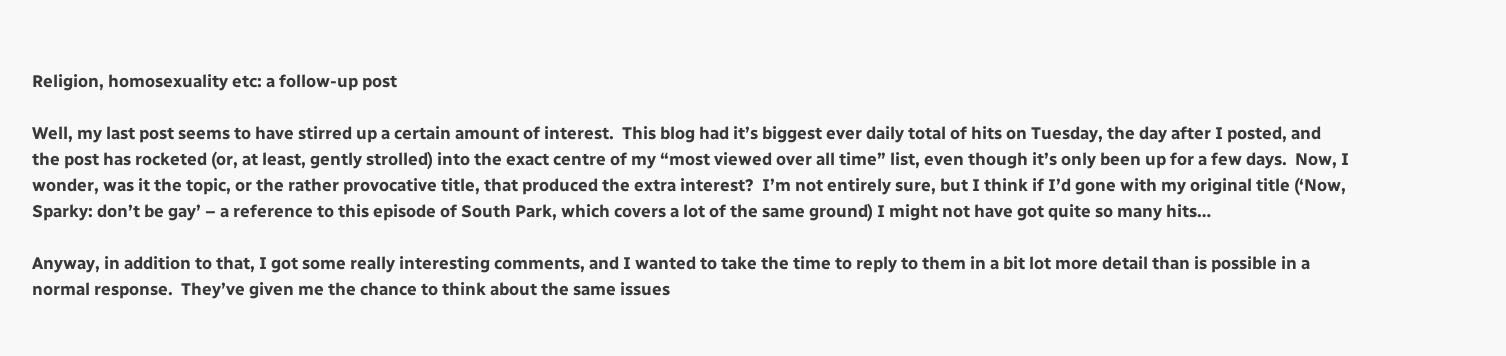Religion, homosexuality etc: a follow-up post

Well, my last post seems to have stirred up a certain amount of interest.  This blog had it’s biggest ever daily total of hits on Tuesday, the day after I posted, and the post has rocketed (or, at least, gently strolled) into the exact centre of my “most viewed over all time” list, even though it’s only been up for a few days.  Now, I wonder, was it the topic, or the rather provocative title, that produced the extra interest?  I’m not entirely sure, but I think if I’d gone with my original title (‘Now, Sparky: don’t be gay’ – a reference to this episode of South Park, which covers a lot of the same ground) I might not have got quite so many hits…

Anyway, in addition to that, I got some really interesting comments, and I wanted to take the time to reply to them in a bit lot more detail than is possible in a normal response.  They’ve given me the chance to think about the same issues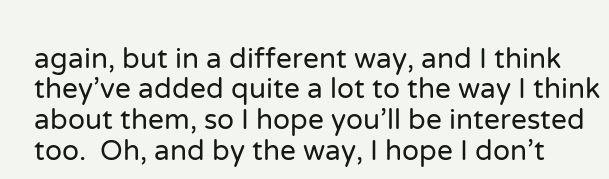again, but in a different way, and I think they’ve added quite a lot to the way I think about them, so I hope you’ll be interested too.  Oh, and by the way, I hope I don’t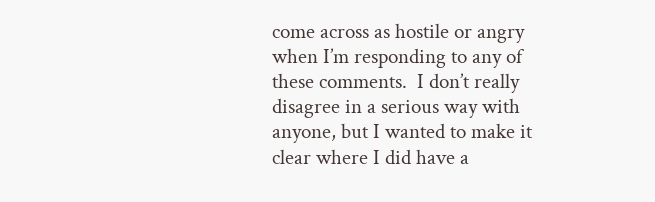come across as hostile or angry when I’m responding to any of these comments.  I don’t really disagree in a serious way with anyone, but I wanted to make it clear where I did have a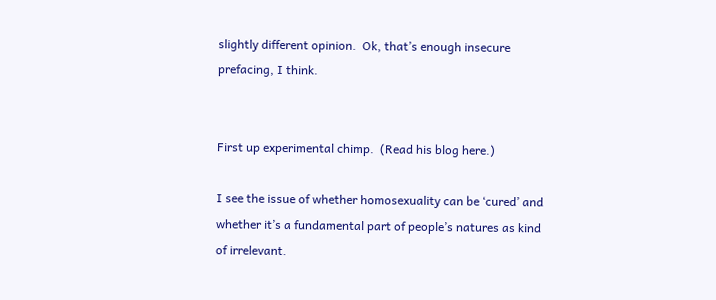slightly different opinion.  Ok, that’s enough insecure prefacing, I think.


First up experimental chimp.  (Read his blog here.)

I see the issue of whether homosexuality can be ‘cured’ and whether it’s a fundamental part of people’s natures as kind of irrelevant.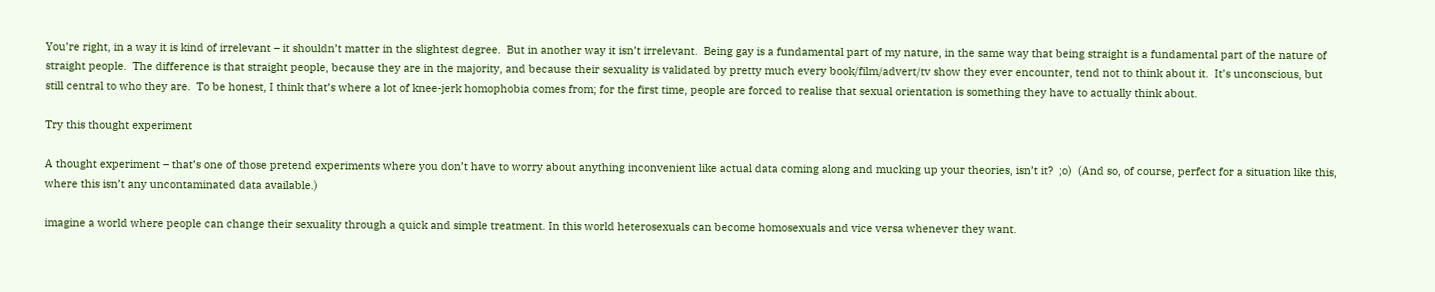You’re right, in a way it is kind of irrelevant – it shouldn’t matter in the slightest degree.  But in another way it isn’t irrelevant.  Being gay is a fundamental part of my nature, in the same way that being straight is a fundamental part of the nature of straight people.  The difference is that straight people, because they are in the majority, and because their sexuality is validated by pretty much every book/film/advert/tv show they ever encounter, tend not to think about it.  It’s unconscious, but still central to who they are.  To be honest, I think that’s where a lot of knee-jerk homophobia comes from; for the first time, people are forced to realise that sexual orientation is something they have to actually think about.

Try this thought experiment

A thought experiment – that’s one of those pretend experiments where you don’t have to worry about anything inconvenient like actual data coming along and mucking up your theories, isn’t it?  ;o)  (And so, of course, perfect for a situation like this, where this isn’t any uncontaminated data available.)

imagine a world where people can change their sexuality through a quick and simple treatment. In this world heterosexuals can become homosexuals and vice versa whenever they want.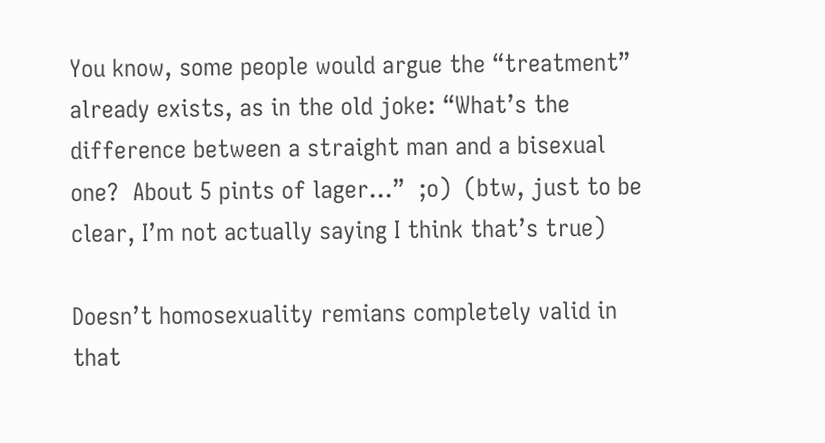You know, some people would argue the “treatment” already exists, as in the old joke: “What’s the difference between a straight man and a bisexual one?  About 5 pints of lager…”  ;o)  (btw, just to be clear, I’m not actually saying I think that’s true)

Doesn’t homosexuality remians completely valid in that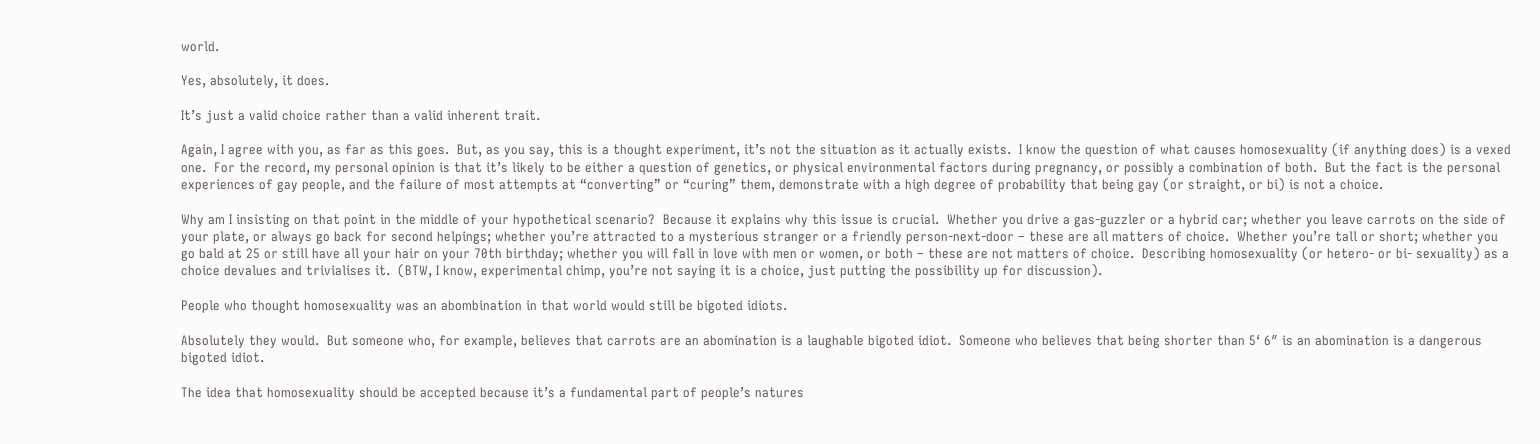world.

Yes, absolutely, it does.

It’s just a valid choice rather than a valid inherent trait.

Again, I agree with you, as far as this goes.  But, as you say, this is a thought experiment, it’s not the situation as it actually exists.  I know the question of what causes homosexuality (if anything does) is a vexed one.  For the record, my personal opinion is that it’s likely to be either a question of genetics, or physical environmental factors during pregnancy, or possibly a combination of both.  But the fact is the personal experiences of gay people, and the failure of most attempts at “converting” or “curing” them, demonstrate with a high degree of probability that being gay (or straight, or bi) is not a choice.

Why am I insisting on that point in the middle of your hypothetical scenario?  Because it explains why this issue is crucial.  Whether you drive a gas-guzzler or a hybrid car; whether you leave carrots on the side of your plate, or always go back for second helpings; whether you’re attracted to a mysterious stranger or a friendly person-next-door – these are all matters of choice.  Whether you’re tall or short; whether you go bald at 25 or still have all your hair on your 70th birthday; whether you will fall in love with men or women, or both – these are not matters of choice.  Describing homosexuality (or hetero- or bi- sexuality) as a choice devalues and trivialises it.  (BTW, I know, experimental chimp, you’re not saying it is a choice, just putting the possibility up for discussion).

People who thought homosexuality was an abombination in that world would still be bigoted idiots.

Absolutely they would.  But someone who, for example, believes that carrots are an abomination is a laughable bigoted idiot.  Someone who believes that being shorter than 5‘ 6″ is an abomination is a dangerous bigoted idiot.

The idea that homosexuality should be accepted because it’s a fundamental part of people’s natures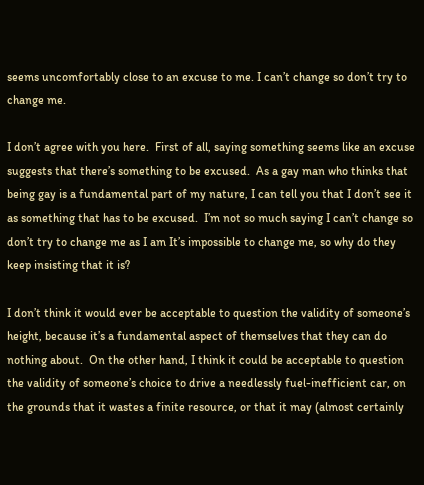seems uncomfortably close to an excuse to me. I can’t change so don’t try to change me.

I don’t agree with you here.  First of all, saying something seems like an excuse suggests that there’s something to be excused.  As a gay man who thinks that being gay is a fundamental part of my nature, I can tell you that I don’t see it as something that has to be excused.  I’m not so much saying I can’t change so don’t try to change me as I am It’s impossible to change me, so why do they keep insisting that it is?

I don’t think it would ever be acceptable to question the validity of someone’s height, because it’s a fundamental aspect of themselves that they can do nothing about.  On the other hand, I think it could be acceptable to question the validity of someone’s choice to drive a needlessly fuel-inefficient car, on the grounds that it wastes a finite resource, or that it may (almost certainly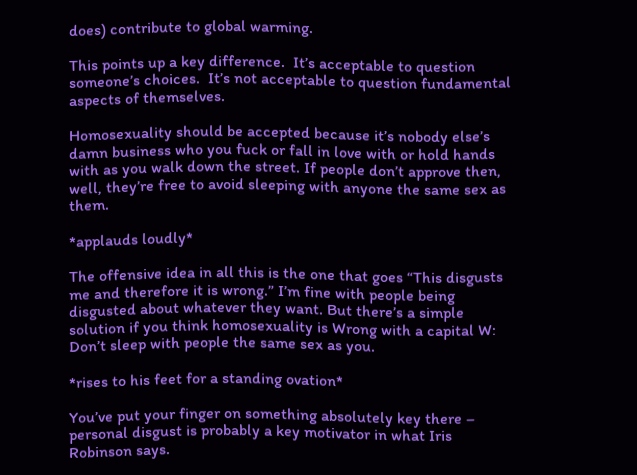does) contribute to global warming.

This points up a key difference.  It’s acceptable to question someone’s choices.  It’s not acceptable to question fundamental aspects of themselves.

Homosexuality should be accepted because it’s nobody else’s damn business who you fuck or fall in love with or hold hands with as you walk down the street. If people don’t approve then, well, they’re free to avoid sleeping with anyone the same sex as them.

*applauds loudly*

The offensive idea in all this is the one that goes “This disgusts me and therefore it is wrong.” I’m fine with people being disgusted about whatever they want. But there’s a simple solution if you think homosexuality is Wrong with a capital W: Don’t sleep with people the same sex as you.

*rises to his feet for a standing ovation*

You’ve put your finger on something absolutely key there – personal disgust is probably a key motivator in what Iris Robinson says.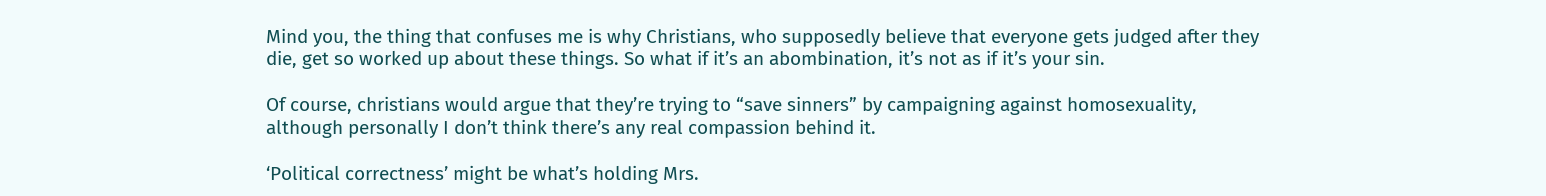Mind you, the thing that confuses me is why Christians, who supposedly believe that everyone gets judged after they die, get so worked up about these things. So what if it’s an abombination, it’s not as if it’s your sin.

Of course, christians would argue that they’re trying to “save sinners” by campaigning against homosexuality, although personally I don’t think there’s any real compassion behind it.

‘Political correctness’ might be what’s holding Mrs.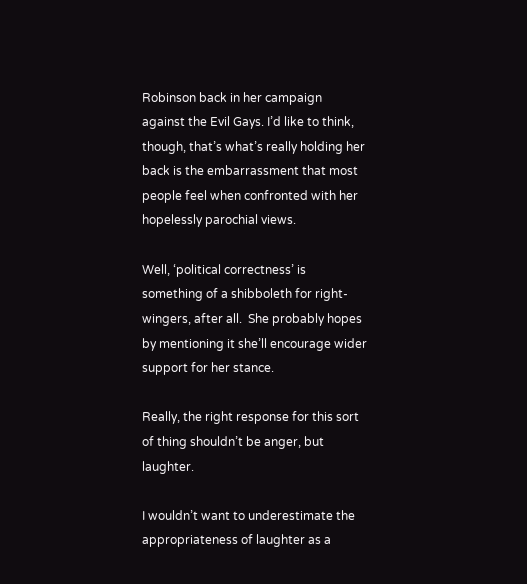Robinson back in her campaign against the Evil Gays. I’d like to think, though, that’s what’s really holding her back is the embarrassment that most people feel when confronted with her hopelessly parochial views.

Well, ‘political correctness’ is something of a shibboleth for right-wingers, after all.  She probably hopes by mentioning it she’ll encourage wider support for her stance.

Really, the right response for this sort of thing shouldn’t be anger, but laughter.

I wouldn’t want to underestimate the appropriateness of laughter as a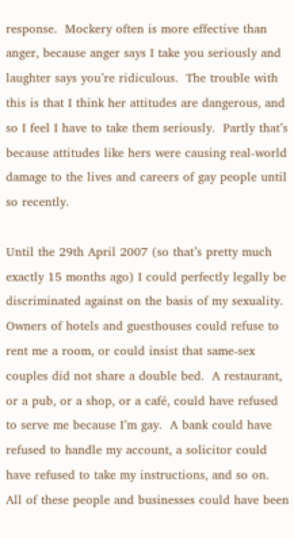response.  Mockery often is more effective than anger, because anger says I take you seriously and laughter says you’re ridiculous.  The trouble with this is that I think her attitudes are dangerous, and so I feel I have to take them seriously.  Partly that’s because attitudes like hers were causing real-world damage to the lives and careers of gay people until so recently.

Until the 29th April 2007 (so that’s pretty much exactly 15 months ago) I could perfectly legally be discriminated against on the basis of my sexuality.  Owners of hotels and guesthouses could refuse to rent me a room, or could insist that same-sex couples did not share a double bed.  A restaurant, or a pub, or a shop, or a café, could have refused to serve me because I’m gay.  A bank could have refused to handle my account, a solicitor could have refused to take my instructions, and so on.  All of these people and businesses could have been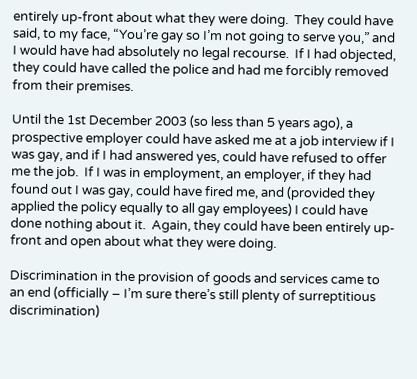entirely up-front about what they were doing.  They could have said, to my face, “You’re gay so I’m not going to serve you,” and I would have had absolutely no legal recourse.  If I had objected, they could have called the police and had me forcibly removed from their premises.

Until the 1st December 2003 (so less than 5 years ago), a prospective employer could have asked me at a job interview if I was gay, and if I had answered yes, could have refused to offer me the job.  If I was in employment, an employer, if they had found out I was gay, could have fired me, and (provided they applied the policy equally to all gay employees) I could have done nothing about it.  Again, they could have been entirely up-front and open about what they were doing.

Discrimination in the provision of goods and services came to an end (officially – I’m sure there’s still plenty of surreptitious discrimination)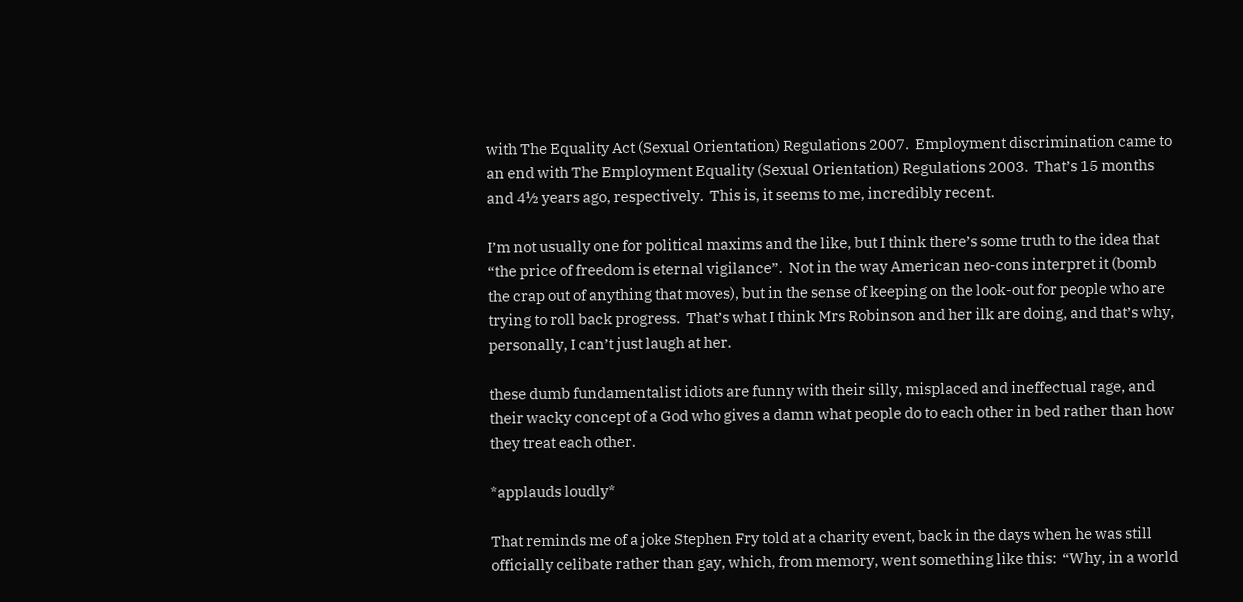with The Equality Act (Sexual Orientation) Regulations 2007.  Employment discrimination came to an end with The Employment Equality (Sexual Orientation) Regulations 2003.  That’s 15 months and 4½ years ago, respectively.  This is, it seems to me, incredibly recent.

I’m not usually one for political maxims and the like, but I think there’s some truth to the idea that “the price of freedom is eternal vigilance”.  Not in the way American neo-cons interpret it (bomb the crap out of anything that moves), but in the sense of keeping on the look-out for people who are trying to roll back progress.  That’s what I think Mrs Robinson and her ilk are doing, and that’s why, personally, I can’t just laugh at her.

these dumb fundamentalist idiots are funny with their silly, misplaced and ineffectual rage, and their wacky concept of a God who gives a damn what people do to each other in bed rather than how they treat each other.

*applauds loudly*

That reminds me of a joke Stephen Fry told at a charity event, back in the days when he was still officially celibate rather than gay, which, from memory, went something like this:  “Why, in a world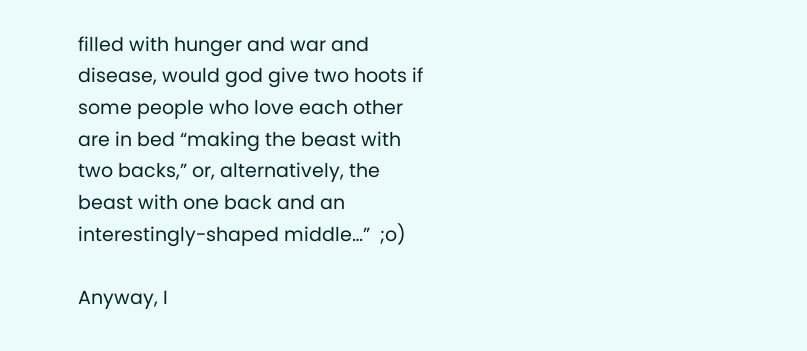filled with hunger and war and disease, would god give two hoots if some people who love each other are in bed “making the beast with two backs,” or, alternatively, the beast with one back and an interestingly-shaped middle…”  ;o)

Anyway, I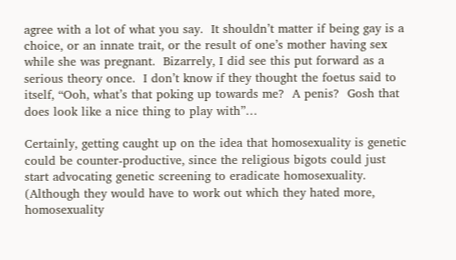agree with a lot of what you say.  It shouldn’t matter if being gay is a choice, or an innate trait, or the result of one’s mother having sex while she was pregnant.  Bizarrely, I did see this put forward as a serious theory once.  I don’t know if they thought the foetus said to itself, “Ooh, what’s that poking up towards me?  A penis?  Gosh that does look like a nice thing to play with”…

Certainly, getting caught up on the idea that homosexuality is genetic could be counter-productive, since the religious bigots could just start advocating genetic screening to eradicate homosexuality.  (Although they would have to work out which they hated more, homosexuality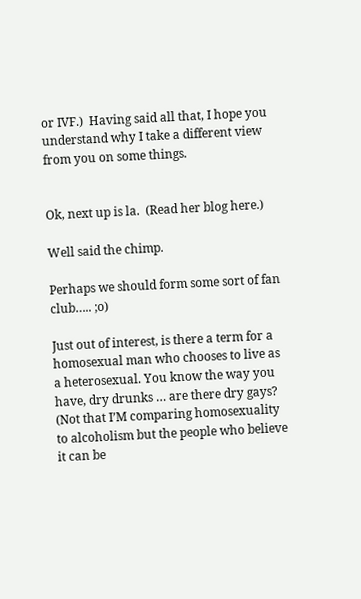or IVF.)  Having said all that, I hope you understand why I take a different view from you on some things.


Ok, next up is la.  (Read her blog here.)

Well said the chimp.

Perhaps we should form some sort of fan club….. ;o)

Just out of interest, is there a term for a homosexual man who chooses to live as a heterosexual. You know the way you have, dry drunks … are there dry gays? (Not that I’M comparing homosexuality to alcoholism but the people who believe it can be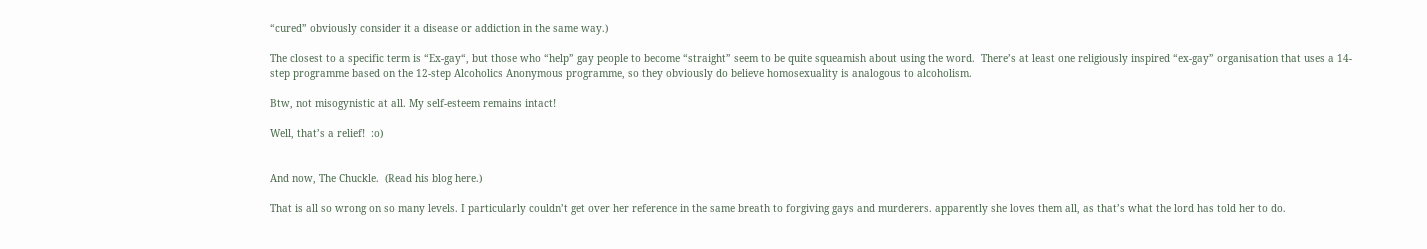“cured” obviously consider it a disease or addiction in the same way.)

The closest to a specific term is “Ex-gay“, but those who “help” gay people to become “straight” seem to be quite squeamish about using the word.  There’s at least one religiously inspired “ex-gay” organisation that uses a 14-step programme based on the 12-step Alcoholics Anonymous programme, so they obviously do believe homosexuality is analogous to alcoholism.

Btw, not misogynistic at all. My self-esteem remains intact!

Well, that’s a relief!  :o)


And now, The Chuckle.  (Read his blog here.)

That is all so wrong on so many levels. I particularly couldn’t get over her reference in the same breath to forgiving gays and murderers. apparently she loves them all, as that’s what the lord has told her to do.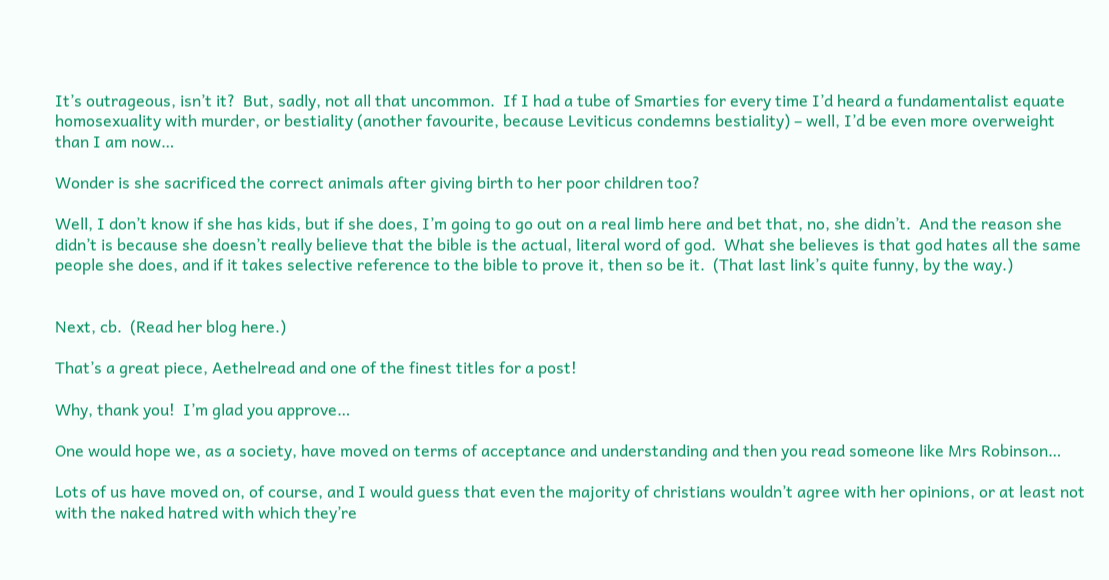It’s outrageous, isn’t it?  But, sadly, not all that uncommon.  If I had a tube of Smarties for every time I’d heard a fundamentalist equate homosexuality with murder, or bestiality (another favourite, because Leviticus condemns bestiality) – well, I’d be even more overweight than I am now…

Wonder is she sacrificed the correct animals after giving birth to her poor children too?

Well, I don’t know if she has kids, but if she does, I’m going to go out on a real limb here and bet that, no, she didn’t.  And the reason she didn’t is because she doesn’t really believe that the bible is the actual, literal word of god.  What she believes is that god hates all the same people she does, and if it takes selective reference to the bible to prove it, then so be it.  (That last link’s quite funny, by the way.)


Next, cb.  (Read her blog here.)

That’s a great piece, Aethelread and one of the finest titles for a post!

Why, thank you!  I’m glad you approve…

One would hope we, as a society, have moved on terms of acceptance and understanding and then you read someone like Mrs Robinson…

Lots of us have moved on, of course, and I would guess that even the majority of christians wouldn’t agree with her opinions, or at least not with the naked hatred with which they’re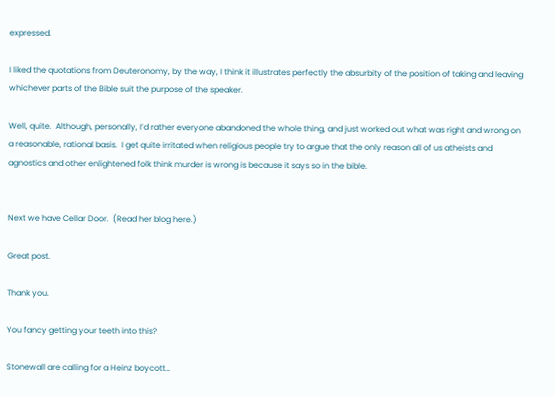expressed.

I liked the quotations from Deuteronomy, by the way, I think it illustrates perfectly the absurbity of the position of taking and leaving whichever parts of the Bible suit the purpose of the speaker.

Well, quite.  Although, personally, I’d rather everyone abandoned the whole thing, and just worked out what was right and wrong on a reasonable, rational basis.  I get quite irritated when religious people try to argue that the only reason all of us atheists and agnostics and other enlightened folk think murder is wrong is because it says so in the bible.


Next we have Cellar Door.  (Read her blog here.)

Great post.

Thank you.

You fancy getting your teeth into this?

Stonewall are calling for a Heinz boycott…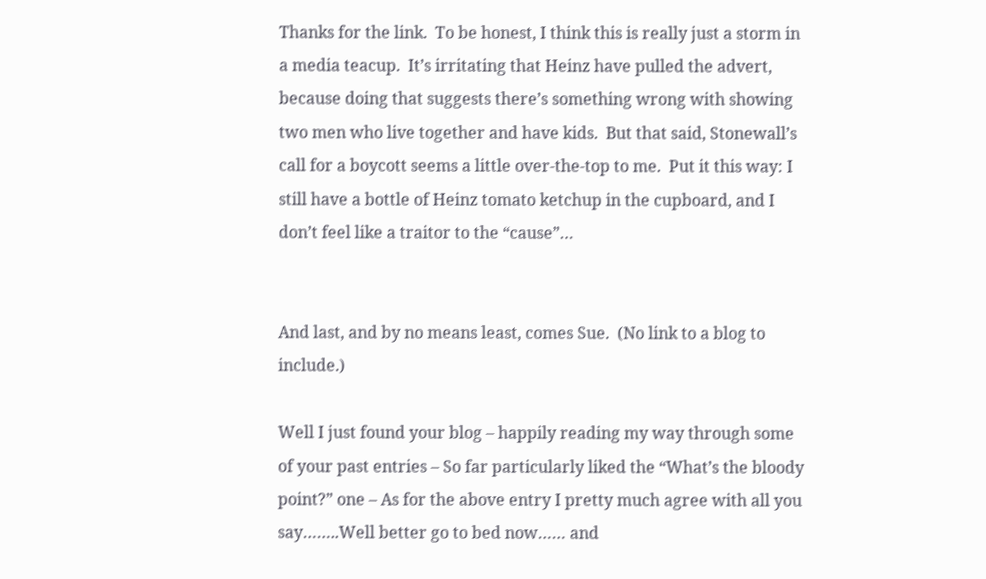Thanks for the link.  To be honest, I think this is really just a storm in a media teacup.  It’s irritating that Heinz have pulled the advert, because doing that suggests there’s something wrong with showing two men who live together and have kids.  But that said, Stonewall’s call for a boycott seems a little over-the-top to me.  Put it this way: I still have a bottle of Heinz tomato ketchup in the cupboard, and I don’t feel like a traitor to the “cause”…


And last, and by no means least, comes Sue.  (No link to a blog to include.)

Well I just found your blog – happily reading my way through some of your past entries – So far particularly liked the “What’s the bloody point?” one – As for the above entry I pretty much agree with all you say……..Well better go to bed now…… and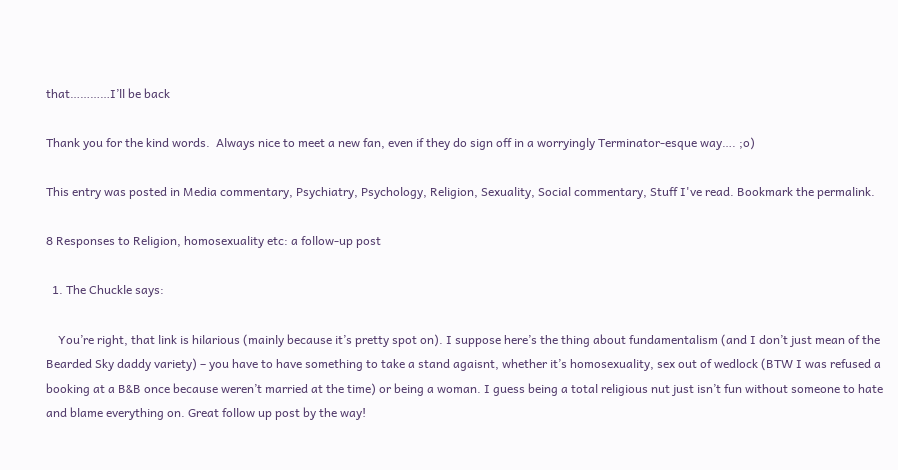that…………I’ll be back

Thank you for the kind words.  Always nice to meet a new fan, even if they do sign off in a worryingly Terminator-esque way…. ;o)

This entry was posted in Media commentary, Psychiatry, Psychology, Religion, Sexuality, Social commentary, Stuff I've read. Bookmark the permalink.

8 Responses to Religion, homosexuality etc: a follow-up post

  1. The Chuckle says:

    You’re right, that link is hilarious (mainly because it’s pretty spot on). I suppose here’s the thing about fundamentalism (and I don’t just mean of the Bearded Sky daddy variety) – you have to have something to take a stand agaisnt, whether it’s homosexuality, sex out of wedlock (BTW I was refused a booking at a B&B once because weren’t married at the time) or being a woman. I guess being a total religious nut just isn’t fun without someone to hate and blame everything on. Great follow up post by the way!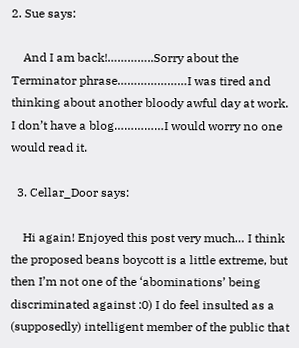2. Sue says:

    And I am back!…………..Sorry about the Terminator phrase…………………I was tired and thinking about another bloody awful day at work. I don’t have a blog……………I would worry no one would read it.

  3. Cellar_Door says:

    Hi again! Enjoyed this post very much… I think the proposed beans boycott is a little extreme, but then I’m not one of the ‘abominations’ being discriminated against :0) I do feel insulted as a (supposedly) intelligent member of the public that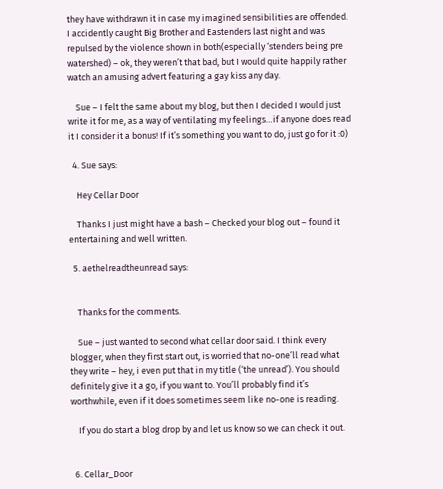they have withdrawn it in case my imagined sensibilities are offended. I accidently caught Big Brother and Eastenders last night and was repulsed by the violence shown in both(especially ‘stenders being pre watershed) – ok, they weren’t that bad, but I would quite happily rather watch an amusing advert featuring a gay kiss any day.

    Sue – I felt the same about my blog, but then I decided I would just write it for me, as a way of ventilating my feelings…if anyone does read it I consider it a bonus! If it’s something you want to do, just go for it :0)

  4. Sue says:

    Hey Cellar Door

    Thanks I just might have a bash – Checked your blog out – found it entertaining and well written.

  5. aethelreadtheunread says:


    Thanks for the comments.

    Sue – just wanted to second what cellar door said. I think every blogger, when they first start out, is worried that no-one’ll read what they write – hey, i even put that in my title (‘the unread’). You should definitely give it a go, if you want to. You’ll probably find it’s worthwhile, even if it does sometimes seem like no-one is reading.

    If you do start a blog drop by and let us know so we can check it out.


  6. Cellar_Door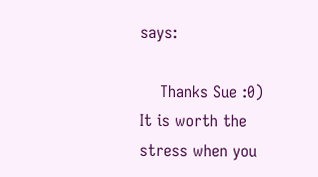says:

    Thanks Sue :0) It is worth the stress when you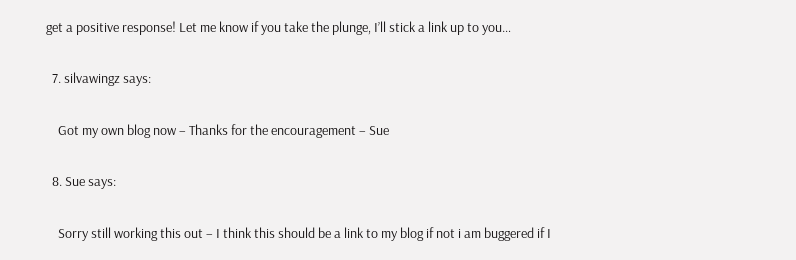get a positive response! Let me know if you take the plunge, I’ll stick a link up to you…

  7. silvawingz says:

    Got my own blog now – Thanks for the encouragement – Sue

  8. Sue says:

    Sorry still working this out – I think this should be a link to my blog if not i am buggered if I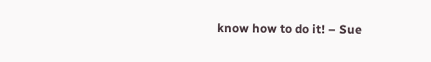know how to do it! – Sue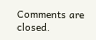Comments are closed.